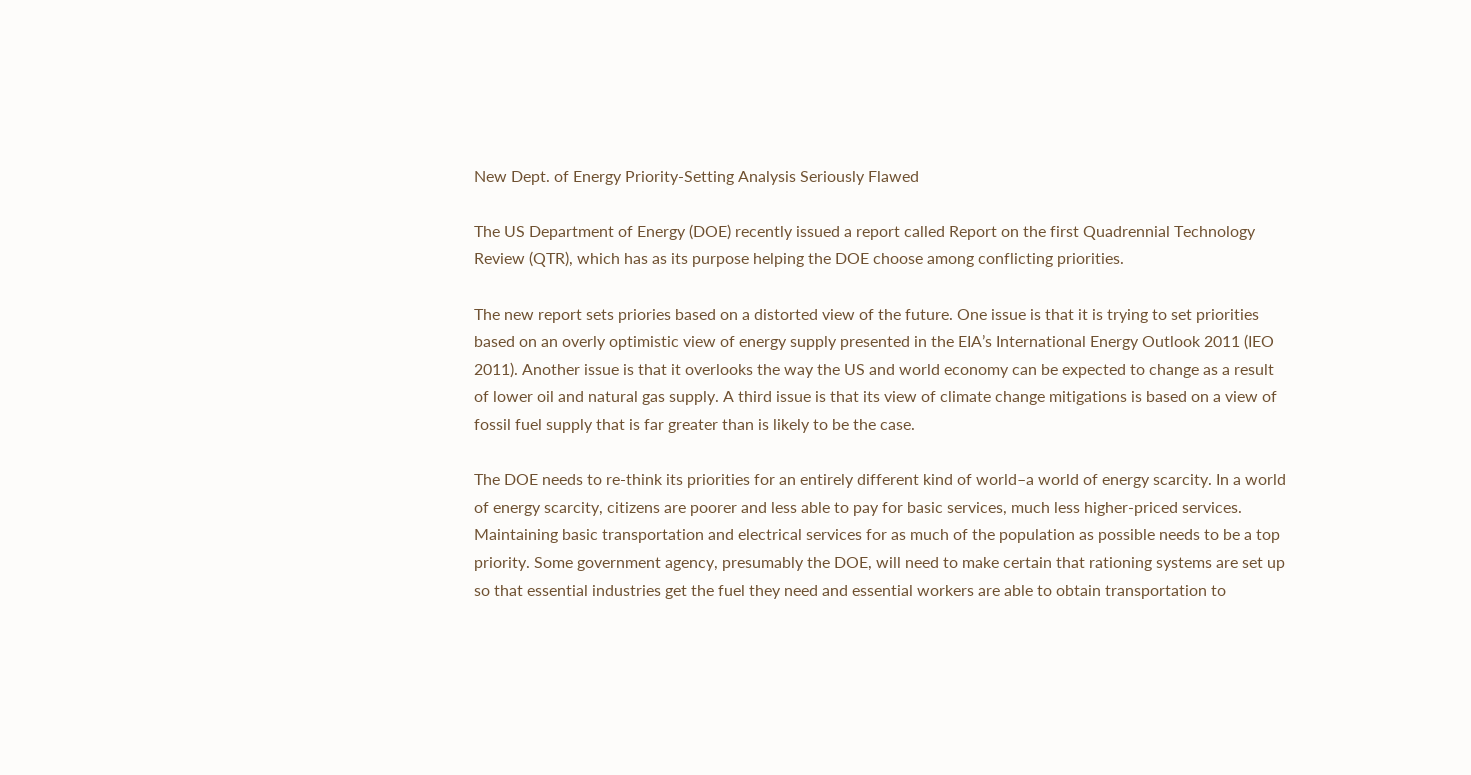New Dept. of Energy Priority-Setting Analysis Seriously Flawed

The US Department of Energy (DOE) recently issued a report called Report on the first Quadrennial Technology Review (QTR), which has as its purpose helping the DOE choose among conflicting priorities.

The new report sets priories based on a distorted view of the future. One issue is that it is trying to set priorities based on an overly optimistic view of energy supply presented in the EIA’s International Energy Outlook 2011 (IEO 2011). Another issue is that it overlooks the way the US and world economy can be expected to change as a result of lower oil and natural gas supply. A third issue is that its view of climate change mitigations is based on a view of fossil fuel supply that is far greater than is likely to be the case.

The DOE needs to re-think its priorities for an entirely different kind of world–a world of energy scarcity. In a world of energy scarcity, citizens are poorer and less able to pay for basic services, much less higher-priced services. Maintaining basic transportation and electrical services for as much of the population as possible needs to be a top priority. Some government agency, presumably the DOE, will need to make certain that rationing systems are set up so that essential industries get the fuel they need and essential workers are able to obtain transportation to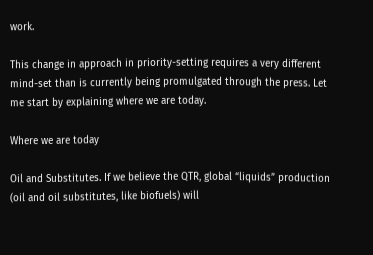work.

This change in approach in priority-setting requires a very different mind-set than is currently being promulgated through the press. Let me start by explaining where we are today.

Where we are today

Oil and Substitutes. If we believe the QTR, global “liquids” production (oil and oil substitutes, like biofuels) will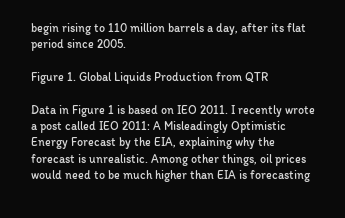begin rising to 110 million barrels a day, after its flat period since 2005.

Figure 1. Global Liquids Production from QTR

Data in Figure 1 is based on IEO 2011. I recently wrote a post called IEO 2011: A Misleadingly Optimistic Energy Forecast by the EIA, explaining why the forecast is unrealistic. Among other things, oil prices would need to be much higher than EIA is forecasting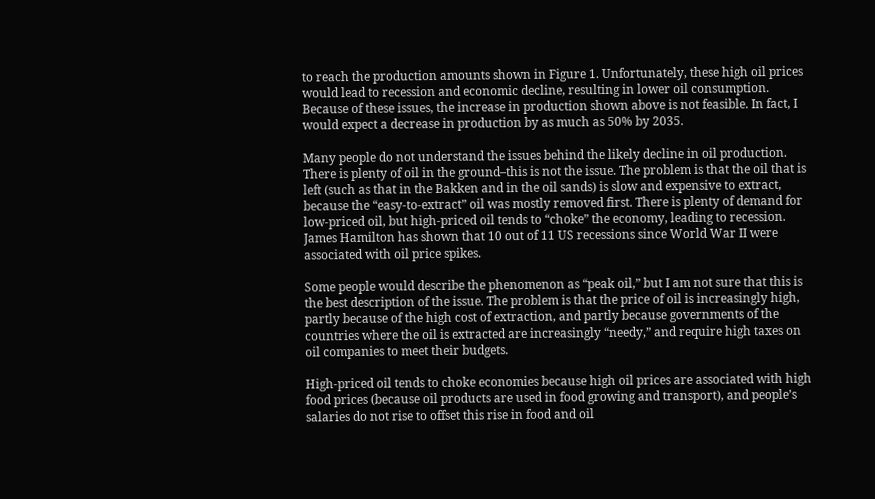to reach the production amounts shown in Figure 1. Unfortunately, these high oil prices would lead to recession and economic decline, resulting in lower oil consumption. Because of these issues, the increase in production shown above is not feasible. In fact, I would expect a decrease in production by as much as 50% by 2035.

Many people do not understand the issues behind the likely decline in oil production. There is plenty of oil in the ground–this is not the issue. The problem is that the oil that is left (such as that in the Bakken and in the oil sands) is slow and expensive to extract, because the “easy-to-extract” oil was mostly removed first. There is plenty of demand for low-priced oil, but high-priced oil tends to “choke” the economy, leading to recession. James Hamilton has shown that 10 out of 11 US recessions since World War II were associated with oil price spikes.

Some people would describe the phenomenon as “peak oil,” but I am not sure that this is the best description of the issue. The problem is that the price of oil is increasingly high, partly because of the high cost of extraction, and partly because governments of the countries where the oil is extracted are increasingly “needy,” and require high taxes on oil companies to meet their budgets.

High-priced oil tends to choke economies because high oil prices are associated with high food prices (because oil products are used in food growing and transport), and people’s salaries do not rise to offset this rise in food and oil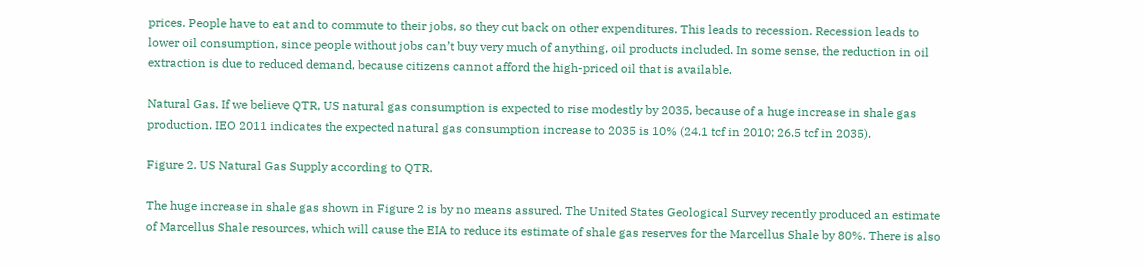prices. People have to eat and to commute to their jobs, so they cut back on other expenditures. This leads to recession. Recession leads to lower oil consumption, since people without jobs can’t buy very much of anything, oil products included. In some sense, the reduction in oil extraction is due to reduced demand, because citizens cannot afford the high-priced oil that is available.

Natural Gas. If we believe QTR, US natural gas consumption is expected to rise modestly by 2035, because of a huge increase in shale gas production. IEO 2011 indicates the expected natural gas consumption increase to 2035 is 10% (24.1 tcf in 2010; 26.5 tcf in 2035).

Figure 2. US Natural Gas Supply according to QTR.

The huge increase in shale gas shown in Figure 2 is by no means assured. The United States Geological Survey recently produced an estimate of Marcellus Shale resources, which will cause the EIA to reduce its estimate of shale gas reserves for the Marcellus Shale by 80%. There is also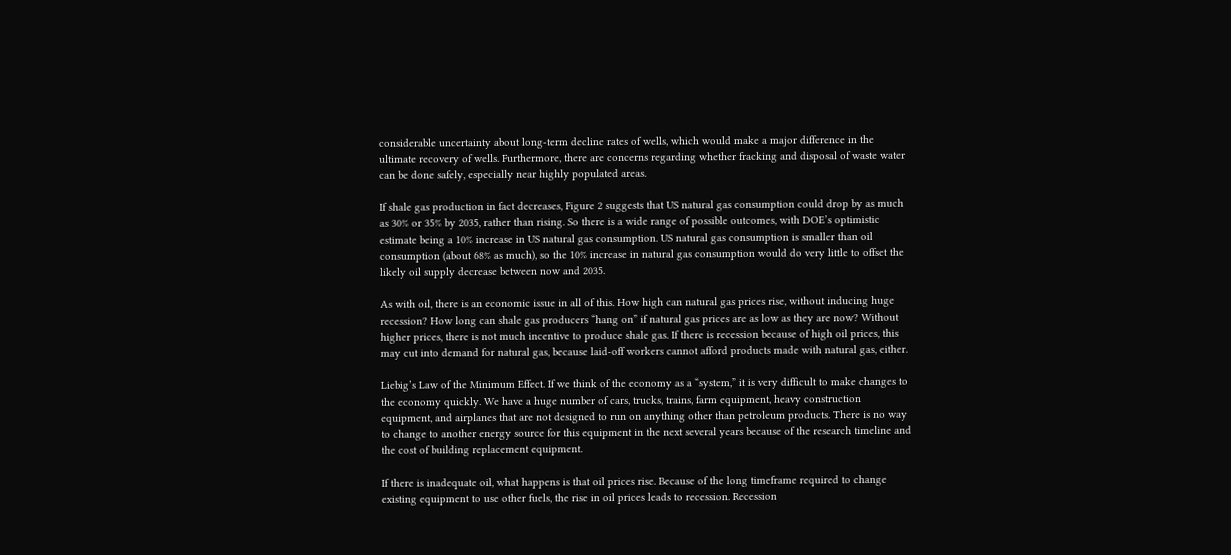considerable uncertainty about long-term decline rates of wells, which would make a major difference in the ultimate recovery of wells. Furthermore, there are concerns regarding whether fracking and disposal of waste water can be done safely, especially near highly populated areas.

If shale gas production in fact decreases, Figure 2 suggests that US natural gas consumption could drop by as much as 30% or 35% by 2035, rather than rising. So there is a wide range of possible outcomes, with DOE’s optimistic estimate being a 10% increase in US natural gas consumption. US natural gas consumption is smaller than oil consumption (about 68% as much), so the 10% increase in natural gas consumption would do very little to offset the likely oil supply decrease between now and 2035.

As with oil, there is an economic issue in all of this. How high can natural gas prices rise, without inducing huge recession? How long can shale gas producers “hang on” if natural gas prices are as low as they are now? Without higher prices, there is not much incentive to produce shale gas. If there is recession because of high oil prices, this may cut into demand for natural gas, because laid-off workers cannot afford products made with natural gas, either.

Liebig’s Law of the Minimum Effect. If we think of the economy as a “system,” it is very difficult to make changes to the economy quickly. We have a huge number of cars, trucks, trains, farm equipment, heavy construction equipment, and airplanes that are not designed to run on anything other than petroleum products. There is no way to change to another energy source for this equipment in the next several years because of the research timeline and the cost of building replacement equipment.

If there is inadequate oil, what happens is that oil prices rise. Because of the long timeframe required to change existing equipment to use other fuels, the rise in oil prices leads to recession. Recession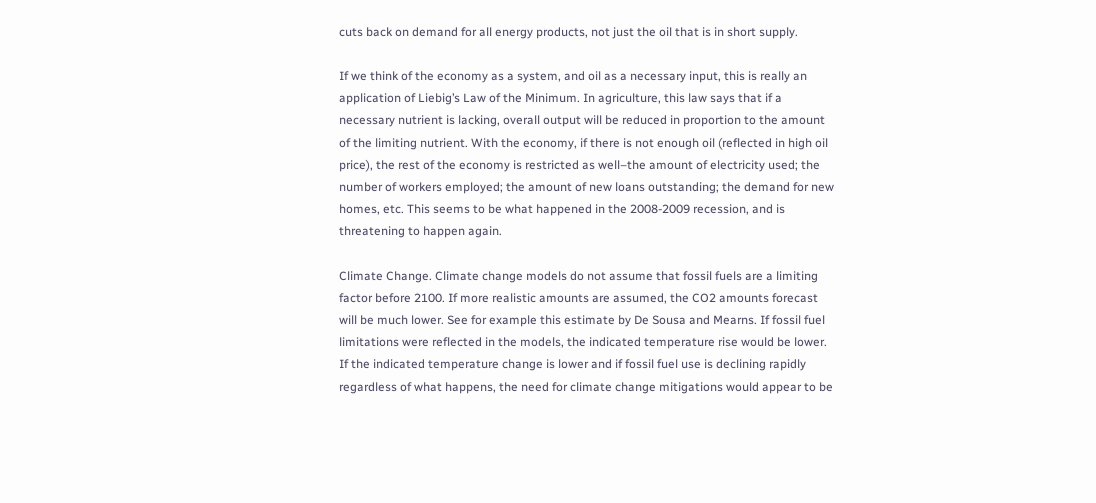cuts back on demand for all energy products, not just the oil that is in short supply.

If we think of the economy as a system, and oil as a necessary input, this is really an application of Liebig’s Law of the Minimum. In agriculture, this law says that if a necessary nutrient is lacking, overall output will be reduced in proportion to the amount of the limiting nutrient. With the economy, if there is not enough oil (reflected in high oil price), the rest of the economy is restricted as well–the amount of electricity used; the number of workers employed; the amount of new loans outstanding; the demand for new homes, etc. This seems to be what happened in the 2008-2009 recession, and is threatening to happen again.

Climate Change. Climate change models do not assume that fossil fuels are a limiting factor before 2100. If more realistic amounts are assumed, the CO2 amounts forecast will be much lower. See for example this estimate by De Sousa and Mearns. If fossil fuel limitations were reflected in the models, the indicated temperature rise would be lower. If the indicated temperature change is lower and if fossil fuel use is declining rapidly regardless of what happens, the need for climate change mitigations would appear to be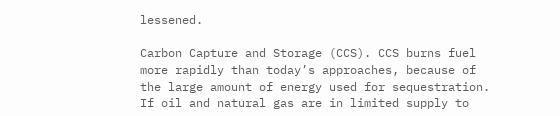lessened.

Carbon Capture and Storage (CCS). CCS burns fuel more rapidly than today’s approaches, because of the large amount of energy used for sequestration. If oil and natural gas are in limited supply to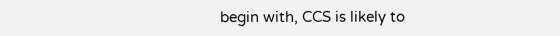begin with, CCS is likely to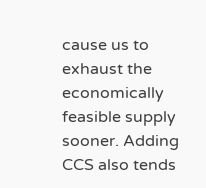cause us to exhaust the economically feasible supply sooner. Adding CCS also tends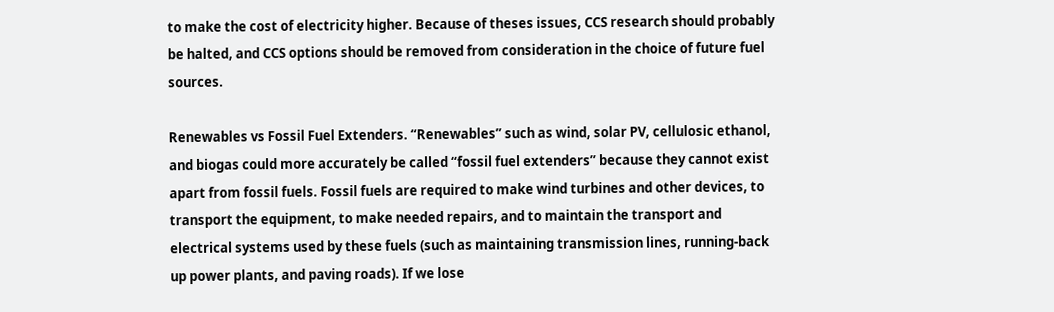to make the cost of electricity higher. Because of theses issues, CCS research should probably be halted, and CCS options should be removed from consideration in the choice of future fuel sources.

Renewables vs Fossil Fuel Extenders. “Renewables” such as wind, solar PV, cellulosic ethanol, and biogas could more accurately be called “fossil fuel extenders” because they cannot exist apart from fossil fuels. Fossil fuels are required to make wind turbines and other devices, to transport the equipment, to make needed repairs, and to maintain the transport and electrical systems used by these fuels (such as maintaining transmission lines, running-back up power plants, and paving roads). If we lose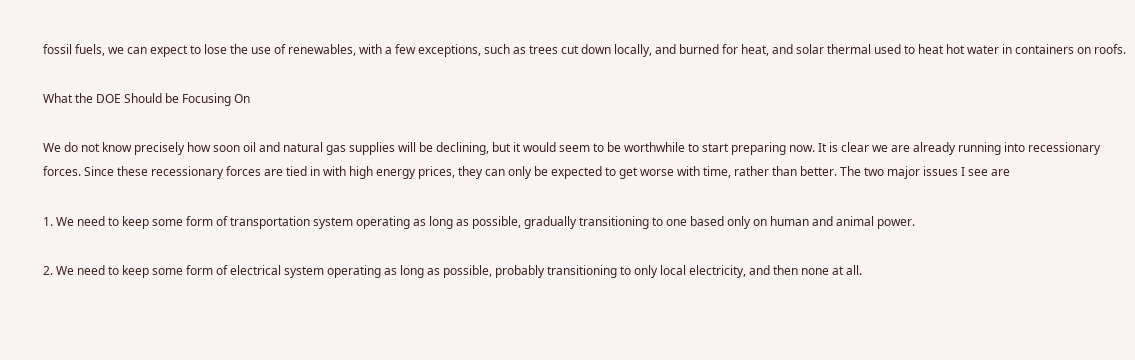fossil fuels, we can expect to lose the use of renewables, with a few exceptions, such as trees cut down locally, and burned for heat, and solar thermal used to heat hot water in containers on roofs.

What the DOE Should be Focusing On

We do not know precisely how soon oil and natural gas supplies will be declining, but it would seem to be worthwhile to start preparing now. It is clear we are already running into recessionary forces. Since these recessionary forces are tied in with high energy prices, they can only be expected to get worse with time, rather than better. The two major issues I see are

1. We need to keep some form of transportation system operating as long as possible, gradually transitioning to one based only on human and animal power.

2. We need to keep some form of electrical system operating as long as possible, probably transitioning to only local electricity, and then none at all.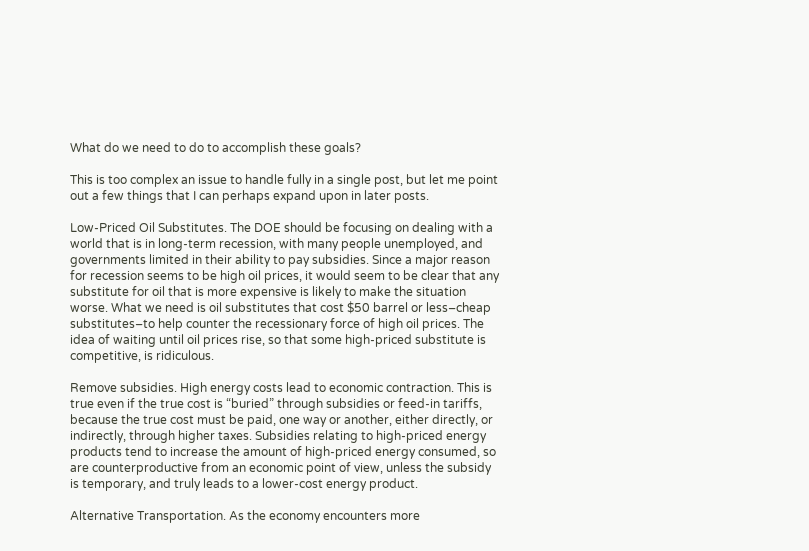What do we need to do to accomplish these goals?

This is too complex an issue to handle fully in a single post, but let me point out a few things that I can perhaps expand upon in later posts.

Low-Priced Oil Substitutes. The DOE should be focusing on dealing with a world that is in long-term recession, with many people unemployed, and governments limited in their ability to pay subsidies. Since a major reason for recession seems to be high oil prices, it would seem to be clear that any substitute for oil that is more expensive is likely to make the situation worse. What we need is oil substitutes that cost $50 barrel or less–cheap substitutes–to help counter the recessionary force of high oil prices. The idea of waiting until oil prices rise, so that some high-priced substitute is competitive, is ridiculous.

Remove subsidies. High energy costs lead to economic contraction. This is true even if the true cost is “buried” through subsidies or feed-in tariffs, because the true cost must be paid, one way or another, either directly, or indirectly, through higher taxes. Subsidies relating to high-priced energy products tend to increase the amount of high-priced energy consumed, so are counterproductive from an economic point of view, unless the subsidy is temporary, and truly leads to a lower-cost energy product.

Alternative Transportation. As the economy encounters more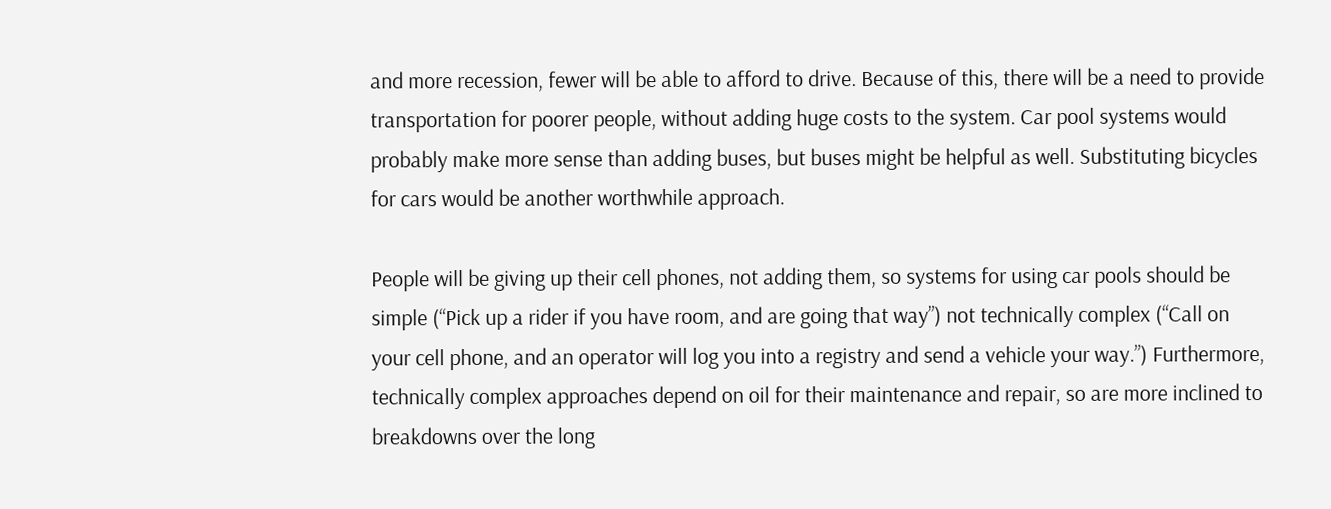and more recession, fewer will be able to afford to drive. Because of this, there will be a need to provide transportation for poorer people, without adding huge costs to the system. Car pool systems would probably make more sense than adding buses, but buses might be helpful as well. Substituting bicycles for cars would be another worthwhile approach.

People will be giving up their cell phones, not adding them, so systems for using car pools should be simple (“Pick up a rider if you have room, and are going that way”) not technically complex (“Call on your cell phone, and an operator will log you into a registry and send a vehicle your way.”) Furthermore, technically complex approaches depend on oil for their maintenance and repair, so are more inclined to breakdowns over the long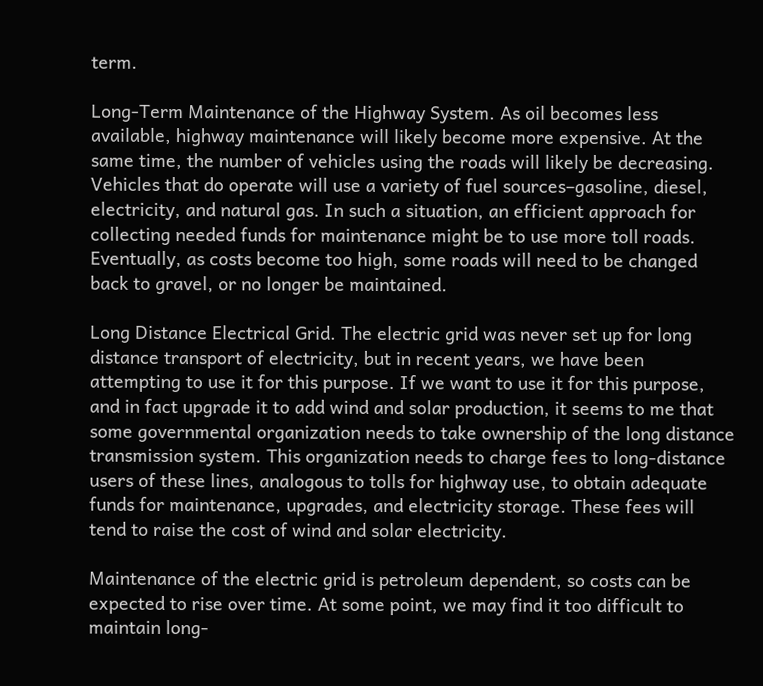term.

Long-Term Maintenance of the Highway System. As oil becomes less available, highway maintenance will likely become more expensive. At the same time, the number of vehicles using the roads will likely be decreasing. Vehicles that do operate will use a variety of fuel sources–gasoline, diesel, electricity, and natural gas. In such a situation, an efficient approach for collecting needed funds for maintenance might be to use more toll roads. Eventually, as costs become too high, some roads will need to be changed back to gravel, or no longer be maintained.

Long Distance Electrical Grid. The electric grid was never set up for long distance transport of electricity, but in recent years, we have been attempting to use it for this purpose. If we want to use it for this purpose, and in fact upgrade it to add wind and solar production, it seems to me that some governmental organization needs to take ownership of the long distance transmission system. This organization needs to charge fees to long-distance users of these lines, analogous to tolls for highway use, to obtain adequate funds for maintenance, upgrades, and electricity storage. These fees will tend to raise the cost of wind and solar electricity.

Maintenance of the electric grid is petroleum dependent, so costs can be expected to rise over time. At some point, we may find it too difficult to maintain long-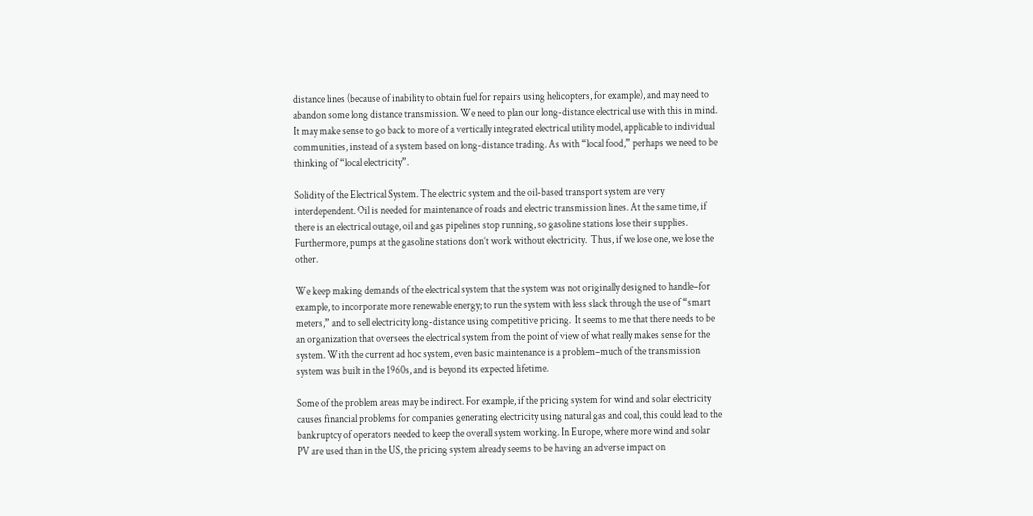distance lines (because of inability to obtain fuel for repairs using helicopters, for example), and may need to abandon some long distance transmission. We need to plan our long-distance electrical use with this in mind. It may make sense to go back to more of a vertically integrated electrical utility model, applicable to individual communities, instead of a system based on long-distance trading. As with “local food,” perhaps we need to be thinking of “local electricity”.

Solidity of the Electrical System. The electric system and the oil-based transport system are very interdependent. Oil is needed for maintenance of roads and electric transmission lines. At the same time, if there is an electrical outage, oil and gas pipelines stop running, so gasoline stations lose their supplies. Furthermore, pumps at the gasoline stations don’t work without electricity.  Thus, if we lose one, we lose the other.

We keep making demands of the electrical system that the system was not originally designed to handle–for example, to incorporate more renewable energy; to run the system with less slack through the use of “smart meters,” and to sell electricity long-distance using competitive pricing.  It seems to me that there needs to be an organization that oversees the electrical system from the point of view of what really makes sense for the system. With the current ad hoc system, even basic maintenance is a problem–much of the transmission system was built in the 1960s, and is beyond its expected lifetime.

Some of the problem areas may be indirect. For example, if the pricing system for wind and solar electricity causes financial problems for companies generating electricity using natural gas and coal, this could lead to the bankruptcy of operators needed to keep the overall system working. In Europe, where more wind and solar PV are used than in the US, the pricing system already seems to be having an adverse impact on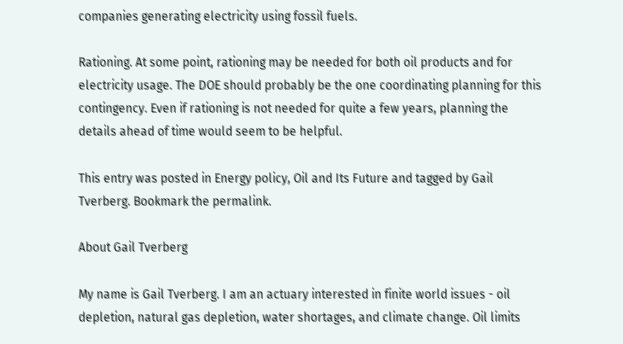companies generating electricity using fossil fuels.

Rationing. At some point, rationing may be needed for both oil products and for electricity usage. The DOE should probably be the one coordinating planning for this contingency. Even if rationing is not needed for quite a few years, planning the details ahead of time would seem to be helpful.

This entry was posted in Energy policy, Oil and Its Future and tagged by Gail Tverberg. Bookmark the permalink.

About Gail Tverberg

My name is Gail Tverberg. I am an actuary interested in finite world issues - oil depletion, natural gas depletion, water shortages, and climate change. Oil limits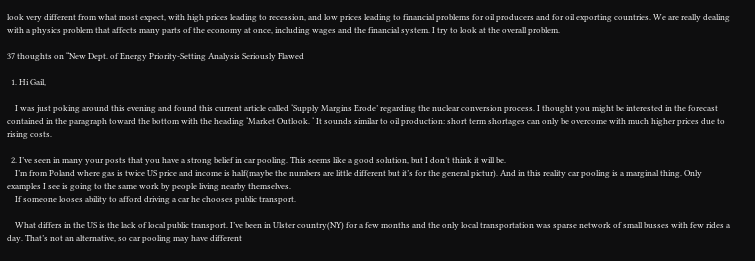look very different from what most expect, with high prices leading to recession, and low prices leading to financial problems for oil producers and for oil exporting countries. We are really dealing with a physics problem that affects many parts of the economy at once, including wages and the financial system. I try to look at the overall problem.

37 thoughts on “New Dept. of Energy Priority-Setting Analysis Seriously Flawed

  1. Hi Gail,

    I was just poking around this evening and found this current article called ‘Supply Margins Erode’ regarding the nuclear conversion process. I thought you might be interested in the forecast contained in the paragraph toward the bottom with the heading ‘Market Outlook. ‘ It sounds similar to oil production: short term shortages can only be overcome with much higher prices due to rising costs.

  2. I’ve seen in many your posts that you have a strong belief in car pooling. This seems like a good solution, but I don’t think it will be.
    I’m from Poland where gas is twice US price and income is half(maybe the numbers are little different but it’s for the general pictur). And in this reality car pooling is a marginal thing. Only examples I see is going to the same work by people living nearby themselves.
    If someone looses ability to afford driving a car he chooses public transport.

    What differs in the US is the lack of local public transport. I’ve been in Ulster country(NY) for a few months and the only local transportation was sparse network of small busses with few rides a day. That’s not an alternative, so car pooling may have different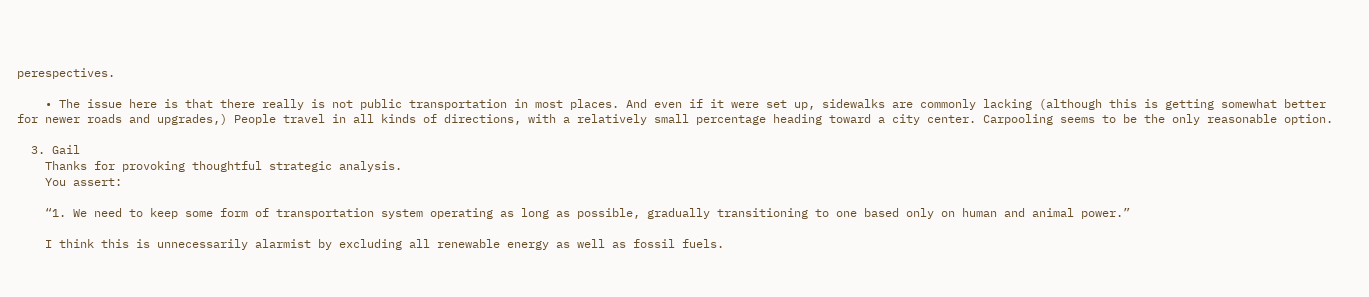perespectives.

    • The issue here is that there really is not public transportation in most places. And even if it were set up, sidewalks are commonly lacking (although this is getting somewhat better for newer roads and upgrades,) People travel in all kinds of directions, with a relatively small percentage heading toward a city center. Carpooling seems to be the only reasonable option.

  3. Gail
    Thanks for provoking thoughtful strategic analysis.
    You assert:

    “1. We need to keep some form of transportation system operating as long as possible, gradually transitioning to one based only on human and animal power.”

    I think this is unnecessarily alarmist by excluding all renewable energy as well as fossil fuels.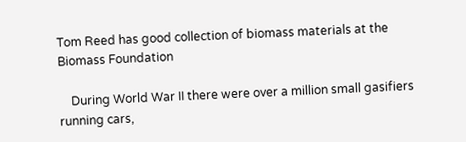Tom Reed has good collection of biomass materials at the Biomass Foundation

    During World War II there were over a million small gasifiers running cars,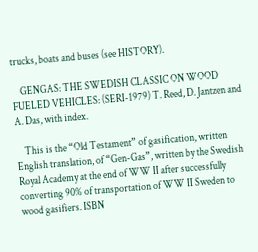trucks, boats and buses (see HISTORY).

    GENGAS: THE SWEDISH CLASSIC ON WOOD FUELED VEHICLES: (SERI-1979) T. Reed, D. Jantzen and A. Das, with index.

    This is the “Old Testament” of gasification, written English translation, of “Gen-Gas”, written by the Swedish Royal Academy at the end of WW II after successfully converting 90% of transportation of WW II Sweden to wood gasifiers. ISBN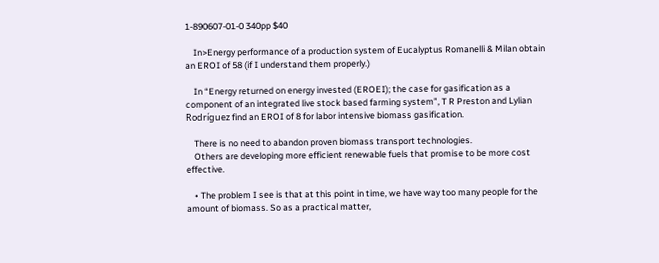1-890607-01-0 340pp $40

    In>Energy performance of a production system of Eucalyptus Romanelli & Milan obtain an EROI of 58 (if I understand them properly.)

    In “Energy returned on energy invested (EROEI); the case for gasification as a component of an integrated live stock based farming system”, T R Preston and Lylian Rodríguez find an EROI of 8 for labor intensive biomass gasification.

    There is no need to abandon proven biomass transport technologies.
    Others are developing more efficient renewable fuels that promise to be more cost effective.

    • The problem I see is that at this point in time, we have way too many people for the amount of biomass. So as a practical matter,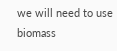we will need to use biomass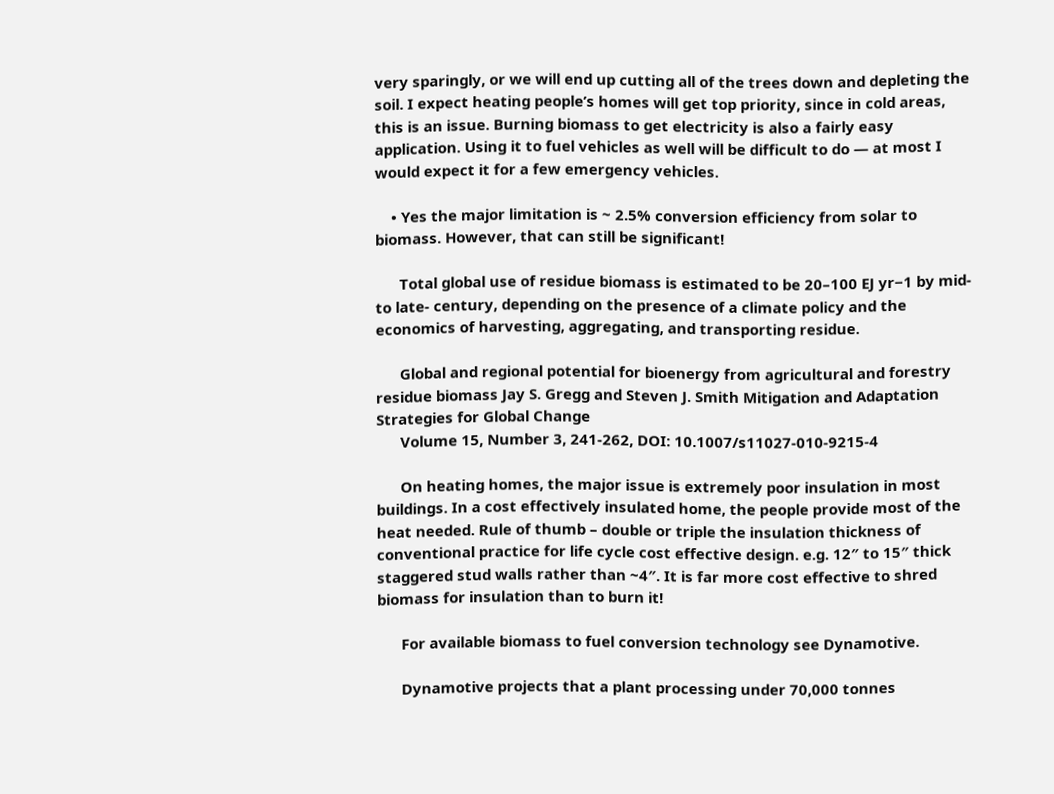very sparingly, or we will end up cutting all of the trees down and depleting the soil. I expect heating people’s homes will get top priority, since in cold areas, this is an issue. Burning biomass to get electricity is also a fairly easy application. Using it to fuel vehicles as well will be difficult to do — at most I would expect it for a few emergency vehicles.

    • Yes the major limitation is ~ 2.5% conversion efficiency from solar to biomass. However, that can still be significant!

      Total global use of residue biomass is estimated to be 20–100 EJ yr−1 by mid- to late- century, depending on the presence of a climate policy and the economics of harvesting, aggregating, and transporting residue.

      Global and regional potential for bioenergy from agricultural and forestry residue biomass Jay S. Gregg and Steven J. Smith Mitigation and Adaptation Strategies for Global Change
      Volume 15, Number 3, 241-262, DOI: 10.1007/s11027-010-9215-4

      On heating homes, the major issue is extremely poor insulation in most buildings. In a cost effectively insulated home, the people provide most of the heat needed. Rule of thumb – double or triple the insulation thickness of conventional practice for life cycle cost effective design. e.g. 12″ to 15″ thick staggered stud walls rather than ~4″. It is far more cost effective to shred biomass for insulation than to burn it!

      For available biomass to fuel conversion technology see Dynamotive.

      Dynamotive projects that a plant processing under 70,000 tonnes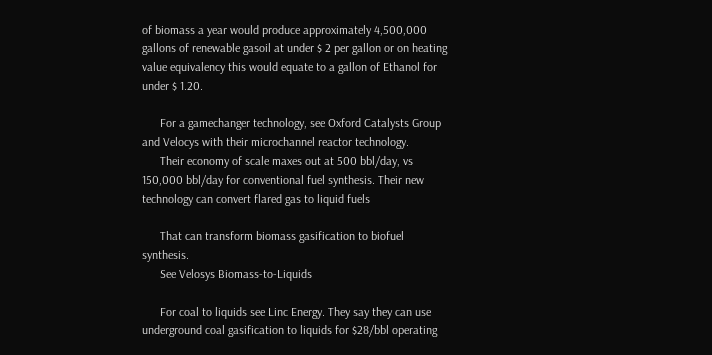of biomass a year would produce approximately 4,500,000 gallons of renewable gasoil at under $ 2 per gallon or on heating value equivalency this would equate to a gallon of Ethanol for under $ 1.20.

      For a gamechanger technology, see Oxford Catalysts Group and Velocys with their microchannel reactor technology.
      Their economy of scale maxes out at 500 bbl/day, vs 150,000 bbl/day for conventional fuel synthesis. Their new technology can convert flared gas to liquid fuels

      That can transform biomass gasification to biofuel synthesis.
      See Velosys Biomass-to-Liquids

      For coal to liquids see Linc Energy. They say they can use underground coal gasification to liquids for $28/bbl operating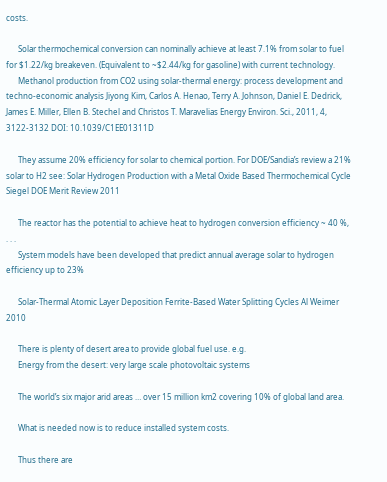costs.

      Solar thermochemical conversion can nominally achieve at least 7.1% from solar to fuel for $1.22/kg breakeven. (Equivalent to ~$2.44/kg for gasoline) with current technology.
      Methanol production from CO2 using solar-thermal energy: process development and techno-economic analysis Jiyong Kim, Carlos A. Henao, Terry A. Johnson, Daniel E. Dedrick, James E. Miller, Ellen B. Stechel and Christos T. Maravelias Energy Environ. Sci., 2011, 4, 3122-3132 DOI: 10.1039/C1EE01311D

      They assume 20% efficiency for solar to chemical portion. For DOE/Sandia’s review a 21% solar to H2 see: Solar Hydrogen Production with a Metal Oxide Based Thermochemical Cycle Siegel DOE Merit Review 2011

      The reactor has the potential to achieve heat to hydrogen conversion efficiency ~ 40 %, . . .
      System models have been developed that predict annual average solar to hydrogen efficiency up to 23%

      Solar-Thermal Atomic Layer Deposition Ferrite-Based Water Splitting Cycles Al Weimer 2010

      There is plenty of desert area to provide global fuel use. e.g.
      Energy from the desert: very large scale photovoltaic systems

      The world’s six major arid areas … over 15 million km2 covering 10% of global land area.

      What is needed now is to reduce installed system costs.

      Thus there are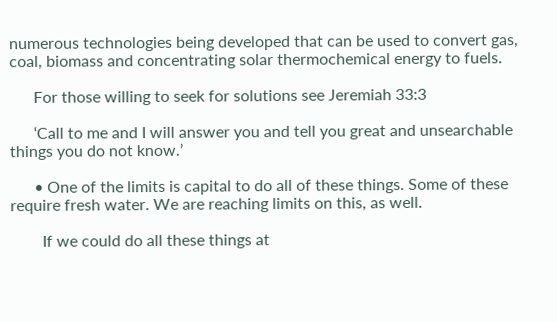numerous technologies being developed that can be used to convert gas, coal, biomass and concentrating solar thermochemical energy to fuels.

      For those willing to seek for solutions see Jeremiah 33:3

      ‘Call to me and I will answer you and tell you great and unsearchable things you do not know.’

      • One of the limits is capital to do all of these things. Some of these require fresh water. We are reaching limits on this, as well.

        If we could do all these things at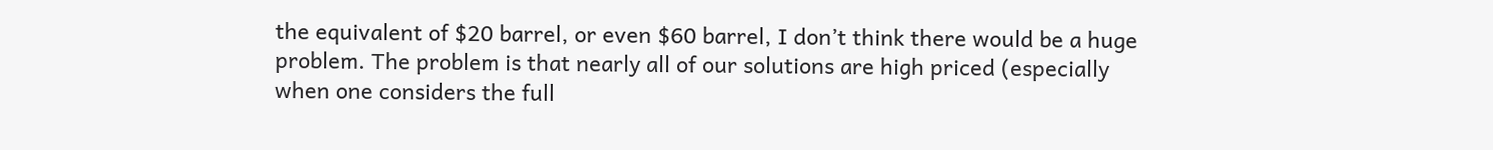the equivalent of $20 barrel, or even $60 barrel, I don’t think there would be a huge problem. The problem is that nearly all of our solutions are high priced (especially when one considers the full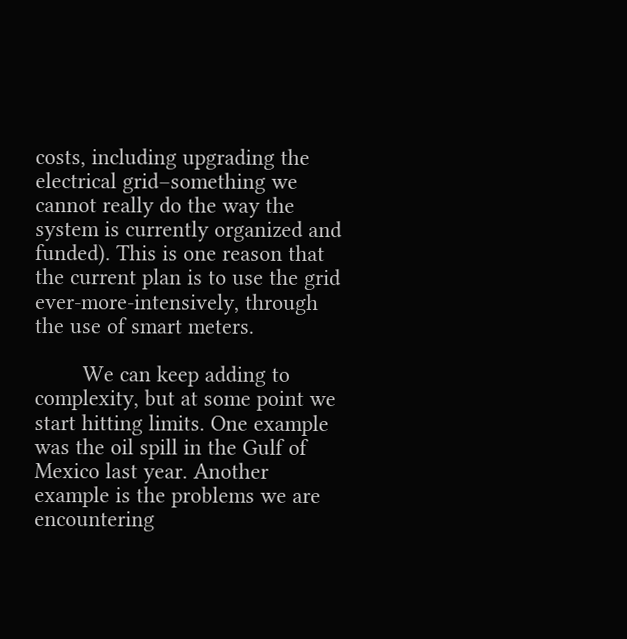costs, including upgrading the electrical grid–something we cannot really do the way the system is currently organized and funded). This is one reason that the current plan is to use the grid ever-more-intensively, through the use of smart meters.

        We can keep adding to complexity, but at some point we start hitting limits. One example was the oil spill in the Gulf of Mexico last year. Another example is the problems we are encountering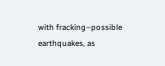with fracking–possible earthquakes, as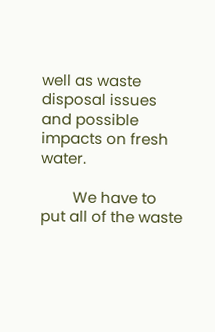well as waste disposal issues and possible impacts on fresh water.

        We have to put all of the waste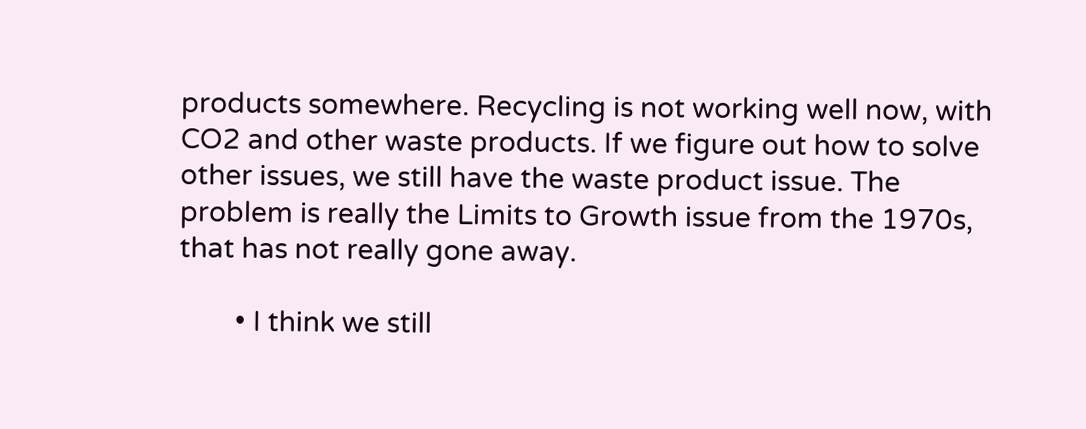products somewhere. Recycling is not working well now, with CO2 and other waste products. If we figure out how to solve other issues, we still have the waste product issue. The problem is really the Limits to Growth issue from the 1970s, that has not really gone away.

        • I think we still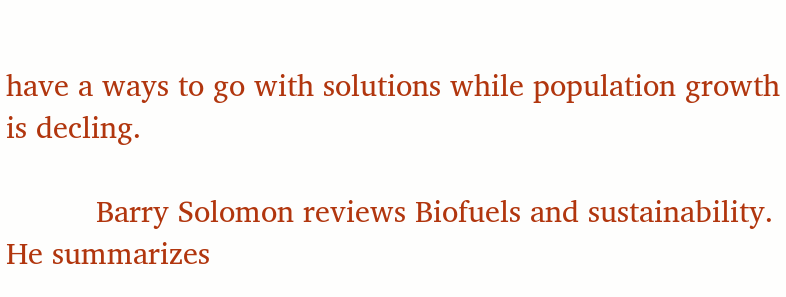have a ways to go with solutions while population growth is decling.

          Barry Solomon reviews Biofuels and sustainability. He summarizes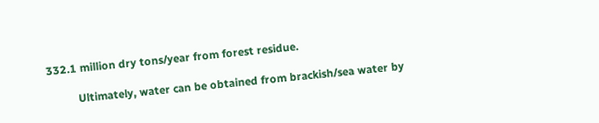332.1 million dry tons/year from forest residue.

          Ultimately, water can be obtained from brackish/sea water by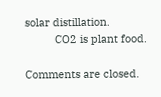solar distillation.
          CO2 is plant food.

Comments are closed.